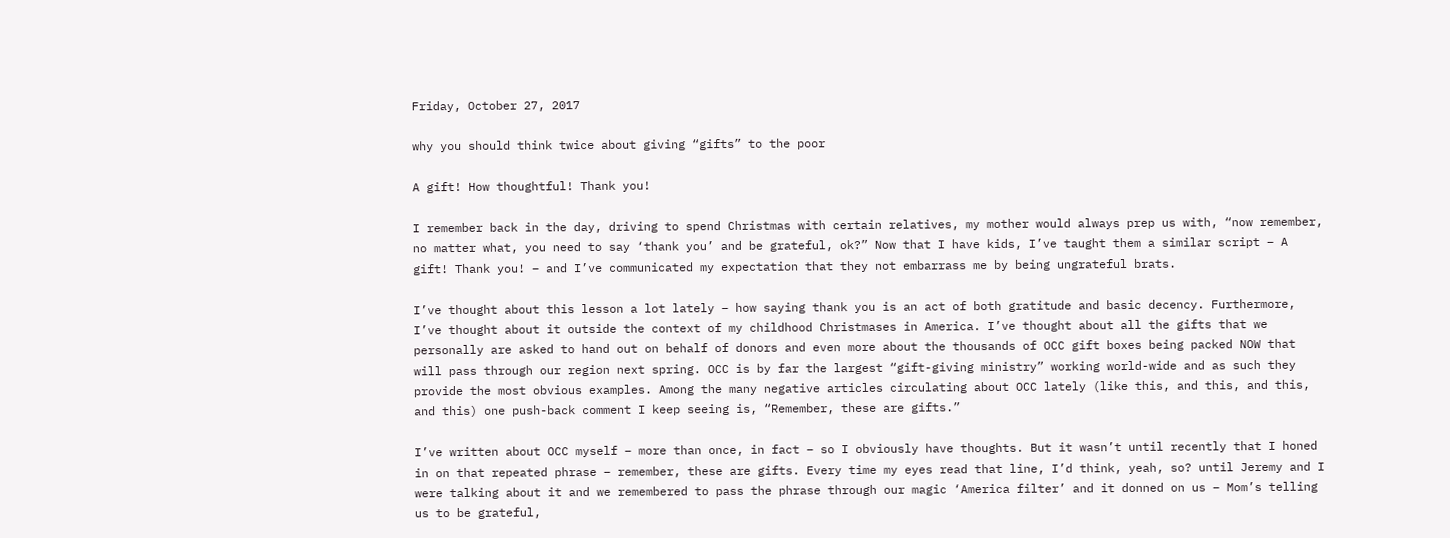Friday, October 27, 2017

why you should think twice about giving “gifts” to the poor

A gift! How thoughtful! Thank you!

I remember back in the day, driving to spend Christmas with certain relatives, my mother would always prep us with, “now remember, no matter what, you need to say ‘thank you’ and be grateful, ok?” Now that I have kids, I’ve taught them a similar script – A gift! Thank you! – and I’ve communicated my expectation that they not embarrass me by being ungrateful brats.

I’ve thought about this lesson a lot lately – how saying thank you is an act of both gratitude and basic decency. Furthermore, I’ve thought about it outside the context of my childhood Christmases in America. I’ve thought about all the gifts that we personally are asked to hand out on behalf of donors and even more about the thousands of OCC gift boxes being packed NOW that will pass through our region next spring. OCC is by far the largest “gift-giving ministry” working world-wide and as such they provide the most obvious examples. Among the many negative articles circulating about OCC lately (like this, and this, and this, and this) one push-back comment I keep seeing is, “Remember, these are gifts.”

I’ve written about OCC myself – more than once, in fact – so I obviously have thoughts. But it wasn’t until recently that I honed in on that repeated phrase – remember, these are gifts. Every time my eyes read that line, I’d think, yeah, so? until Jeremy and I were talking about it and we remembered to pass the phrase through our magic ‘America filter’ and it donned on us – Mom’s telling us to be grateful,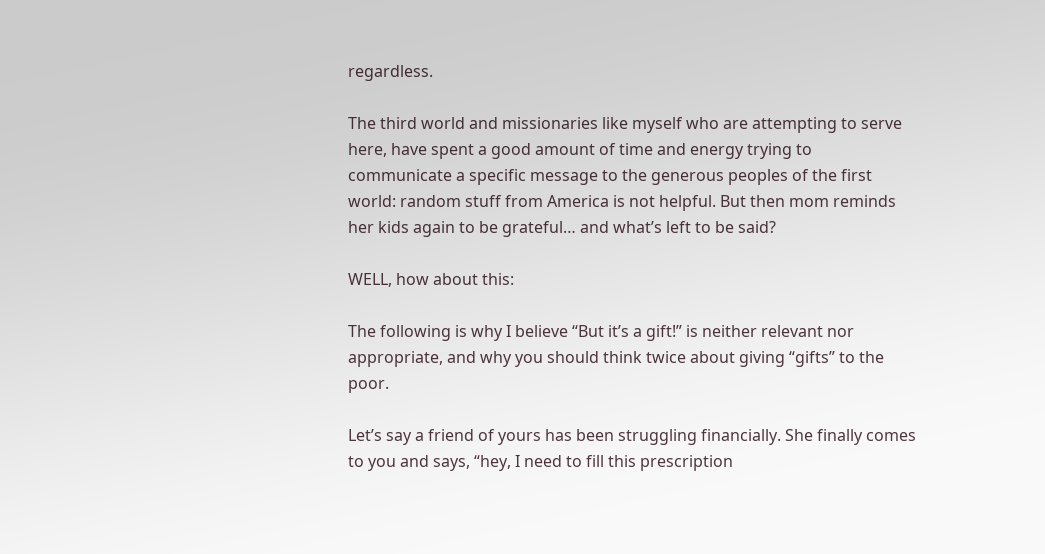regardless.

The third world and missionaries like myself who are attempting to serve here, have spent a good amount of time and energy trying to communicate a specific message to the generous peoples of the first world: random stuff from America is not helpful. But then mom reminds her kids again to be grateful… and what’s left to be said?

WELL, how about this:

The following is why I believe “But it’s a gift!” is neither relevant nor appropriate, and why you should think twice about giving “gifts” to the poor.

Let’s say a friend of yours has been struggling financially. She finally comes to you and says, “hey, I need to fill this prescription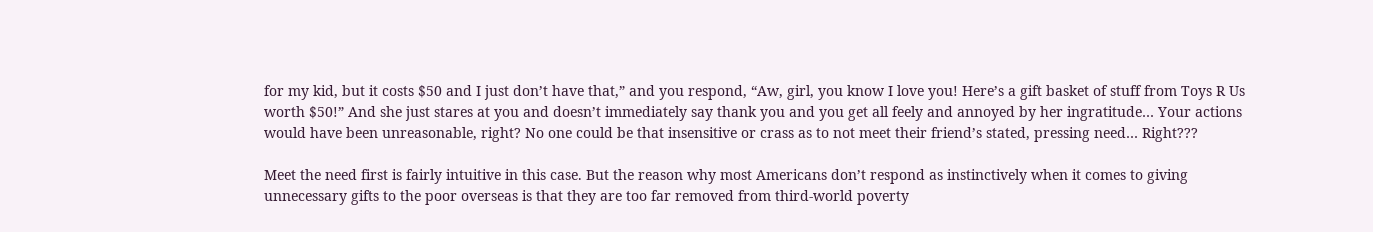for my kid, but it costs $50 and I just don’t have that,” and you respond, “Aw, girl, you know I love you! Here’s a gift basket of stuff from Toys R Us worth $50!” And she just stares at you and doesn’t immediately say thank you and you get all feely and annoyed by her ingratitude… Your actions would have been unreasonable, right? No one could be that insensitive or crass as to not meet their friend’s stated, pressing need… Right???

Meet the need first is fairly intuitive in this case. But the reason why most Americans don’t respond as instinctively when it comes to giving unnecessary gifts to the poor overseas is that they are too far removed from third-world poverty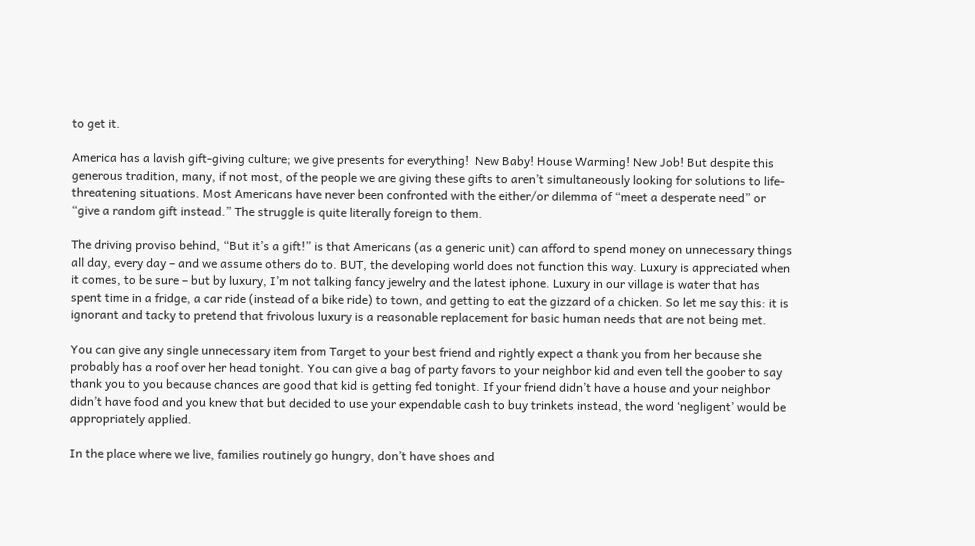to get it.

America has a lavish gift-giving culture; we give presents for everything!  New Baby! House Warming! New Job! But despite this generous tradition, many, if not most, of the people we are giving these gifts to aren’t simultaneously looking for solutions to life-threatening situations. Most Americans have never been confronted with the either/or dilemma of “meet a desperate need” or “give a random gift instead.” The struggle is quite literally foreign to them.

The driving proviso behind, “But it’s a gift!” is that Americans (as a generic unit) can afford to spend money on unnecessary things all day, every day – and we assume others do to. BUT, the developing world does not function this way. Luxury is appreciated when it comes, to be sure – but by luxury, I’m not talking fancy jewelry and the latest iphone. Luxury in our village is water that has spent time in a fridge, a car ride (instead of a bike ride) to town, and getting to eat the gizzard of a chicken. So let me say this: it is ignorant and tacky to pretend that frivolous luxury is a reasonable replacement for basic human needs that are not being met.

You can give any single unnecessary item from Target to your best friend and rightly expect a thank you from her because she probably has a roof over her head tonight. You can give a bag of party favors to your neighbor kid and even tell the goober to say thank you to you because chances are good that kid is getting fed tonight. If your friend didn’t have a house and your neighbor didn’t have food and you knew that but decided to use your expendable cash to buy trinkets instead, the word ‘negligent’ would be appropriately applied.

In the place where we live, families routinely go hungry, don’t have shoes and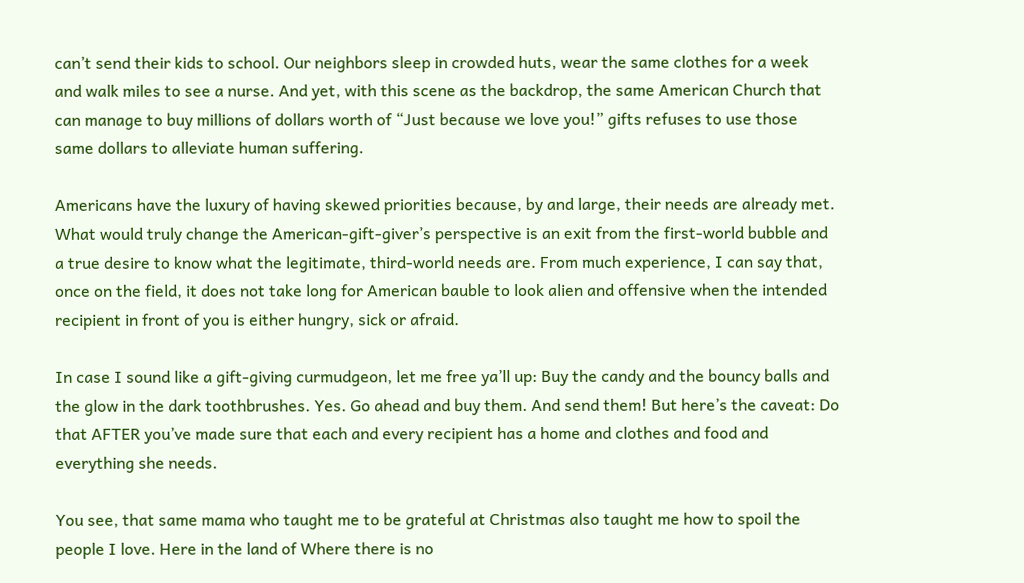can’t send their kids to school. Our neighbors sleep in crowded huts, wear the same clothes for a week and walk miles to see a nurse. And yet, with this scene as the backdrop, the same American Church that can manage to buy millions of dollars worth of “Just because we love you!” gifts refuses to use those same dollars to alleviate human suffering.

Americans have the luxury of having skewed priorities because, by and large, their needs are already met. What would truly change the American-gift-giver’s perspective is an exit from the first-world bubble and a true desire to know what the legitimate, third-world needs are. From much experience, I can say that, once on the field, it does not take long for American bauble to look alien and offensive when the intended recipient in front of you is either hungry, sick or afraid.

In case I sound like a gift-giving curmudgeon, let me free ya’ll up: Buy the candy and the bouncy balls and the glow in the dark toothbrushes. Yes. Go ahead and buy them. And send them! But here’s the caveat: Do that AFTER you’ve made sure that each and every recipient has a home and clothes and food and everything she needs.

You see, that same mama who taught me to be grateful at Christmas also taught me how to spoil the people I love. Here in the land of Where there is no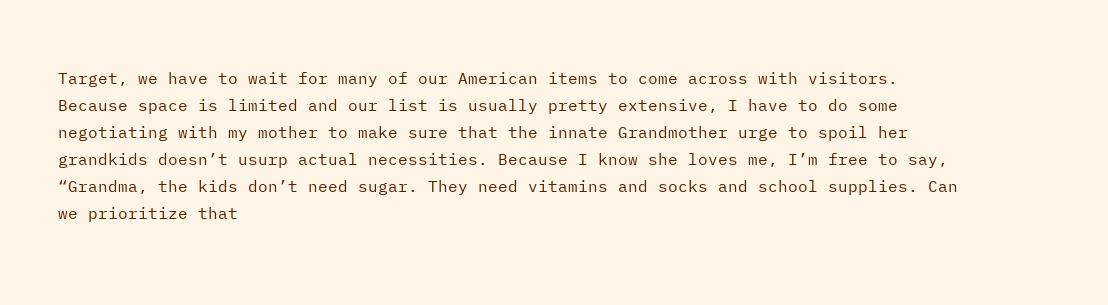Target, we have to wait for many of our American items to come across with visitors. Because space is limited and our list is usually pretty extensive, I have to do some negotiating with my mother to make sure that the innate Grandmother urge to spoil her grandkids doesn’t usurp actual necessities. Because I know she loves me, I’m free to say, “Grandma, the kids don’t need sugar. They need vitamins and socks and school supplies. Can we prioritize that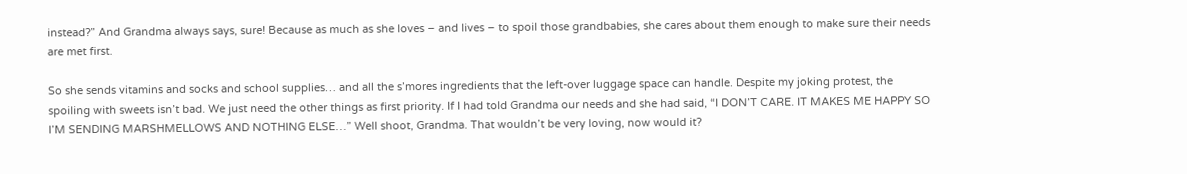instead?” And Grandma always says, sure! Because as much as she loves – and lives – to spoil those grandbabies, she cares about them enough to make sure their needs are met first.

So she sends vitamins and socks and school supplies… and all the s’mores ingredients that the left-over luggage space can handle. Despite my joking protest, the spoiling with sweets isn’t bad. We just need the other things as first priority. If I had told Grandma our needs and she had said, “I DON’T CARE. IT MAKES ME HAPPY SO I’M SENDING MARSHMELLOWS AND NOTHING ELSE…” Well shoot, Grandma. That wouldn’t be very loving, now would it?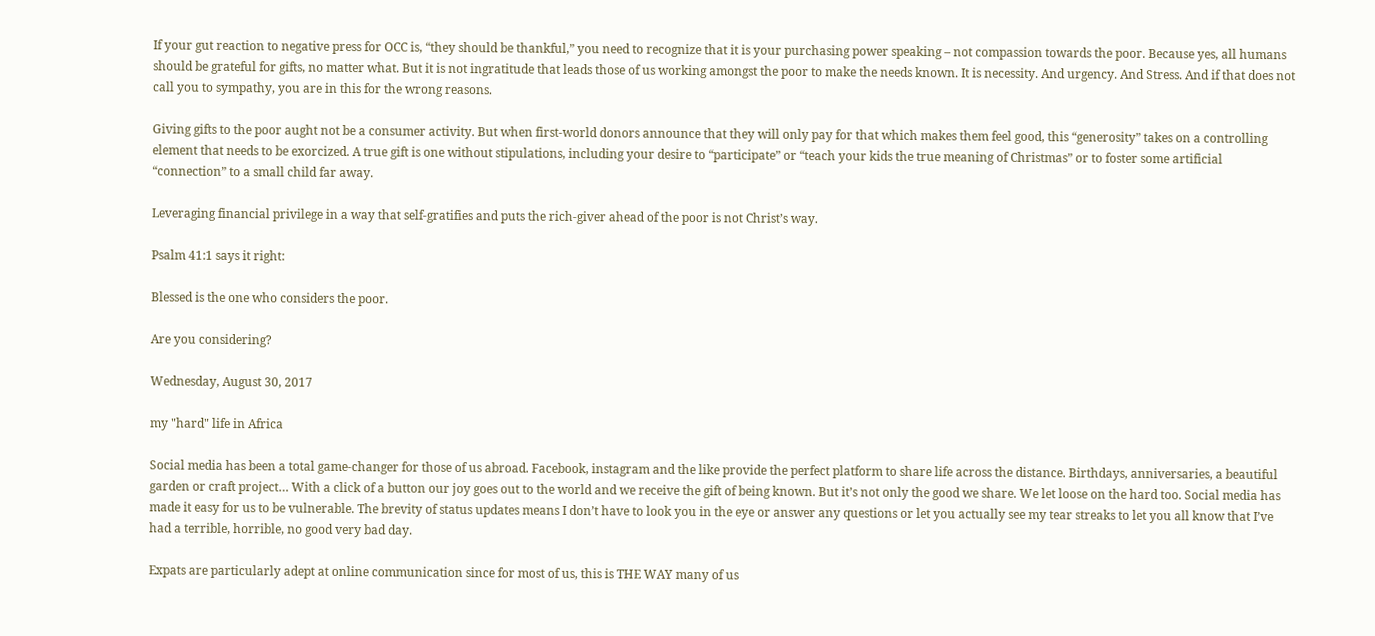If your gut reaction to negative press for OCC is, “they should be thankful,” you need to recognize that it is your purchasing power speaking – not compassion towards the poor. Because yes, all humans should be grateful for gifts, no matter what. But it is not ingratitude that leads those of us working amongst the poor to make the needs known. It is necessity. And urgency. And Stress. And if that does not call you to sympathy, you are in this for the wrong reasons.

Giving gifts to the poor aught not be a consumer activity. But when first-world donors announce that they will only pay for that which makes them feel good, this “generosity” takes on a controlling element that needs to be exorcized. A true gift is one without stipulations, including your desire to “participate” or “teach your kids the true meaning of Christmas” or to foster some artificial “connection” to a small child far away.

Leveraging financial privilege in a way that self-gratifies and puts the rich-giver ahead of the poor is not Christ’s way.

Psalm 41:1 says it right:

Blessed is the one who considers the poor.

Are you considering?

Wednesday, August 30, 2017

my "hard" life in Africa

Social media has been a total game-changer for those of us abroad. Facebook, instagram and the like provide the perfect platform to share life across the distance. Birthdays, anniversaries, a beautiful garden or craft project… With a click of a button our joy goes out to the world and we receive the gift of being known. But it’s not only the good we share. We let loose on the hard too. Social media has made it easy for us to be vulnerable. The brevity of status updates means I don’t have to look you in the eye or answer any questions or let you actually see my tear streaks to let you all know that I’ve had a terrible, horrible, no good very bad day.

Expats are particularly adept at online communication since for most of us, this is THE WAY many of us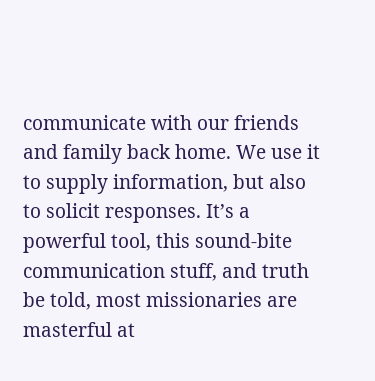communicate with our friends and family back home. We use it to supply information, but also to solicit responses. It’s a powerful tool, this sound-bite communication stuff, and truth be told, most missionaries are masterful at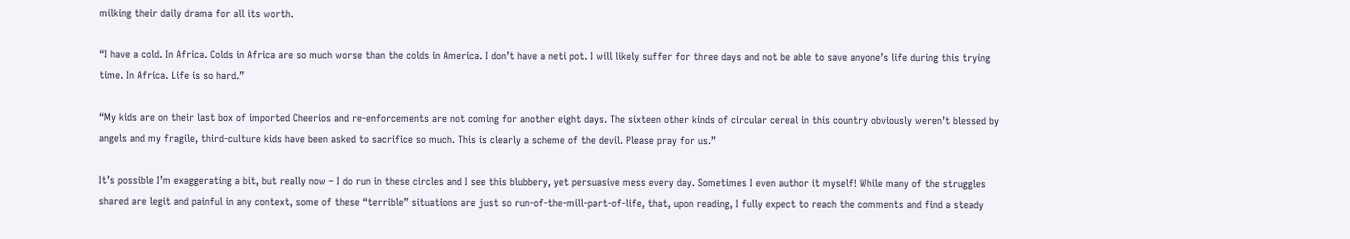milking their daily drama for all its worth.

“I have a cold. In Africa. Colds in Africa are so much worse than the colds in America. I don’t have a neti pot. I will likely suffer for three days and not be able to save anyone’s life during this trying time. In Africa. Life is so hard.”

“My kids are on their last box of imported Cheerios and re-enforcements are not coming for another eight days. The sixteen other kinds of circular cereal in this country obviously weren’t blessed by angels and my fragile, third-culture kids have been asked to sacrifice so much. This is clearly a scheme of the devil. Please pray for us.”

It’s possible I’m exaggerating a bit, but really now – I do run in these circles and I see this blubbery, yet persuasive mess every day. Sometimes I even author it myself! While many of the struggles shared are legit and painful in any context, some of these “terrible” situations are just so run-of-the-mill-part-of-life, that, upon reading, I fully expect to reach the comments and find a steady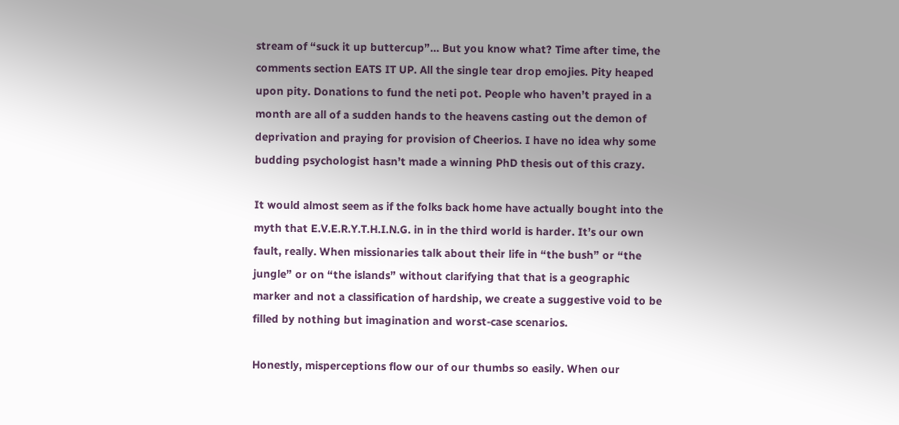stream of “suck it up buttercup”… But you know what? Time after time, the comments section EATS IT UP. All the single tear drop emojies. Pity heaped upon pity. Donations to fund the neti pot. People who haven’t prayed in a month are all of a sudden hands to the heavens casting out the demon of deprivation and praying for provision of Cheerios. I have no idea why some budding psychologist hasn’t made a winning PhD thesis out of this crazy.

It would almost seem as if the folks back home have actually bought into the myth that E.V.E.R.Y.T.H.I.N.G. in in the third world is harder. It’s our own fault, really. When missionaries talk about their life in “the bush” or “the jungle” or on “the islands” without clarifying that that is a geographic marker and not a classification of hardship, we create a suggestive void to be filled by nothing but imagination and worst-case scenarios.

Honestly, misperceptions flow our of our thumbs so easily. When our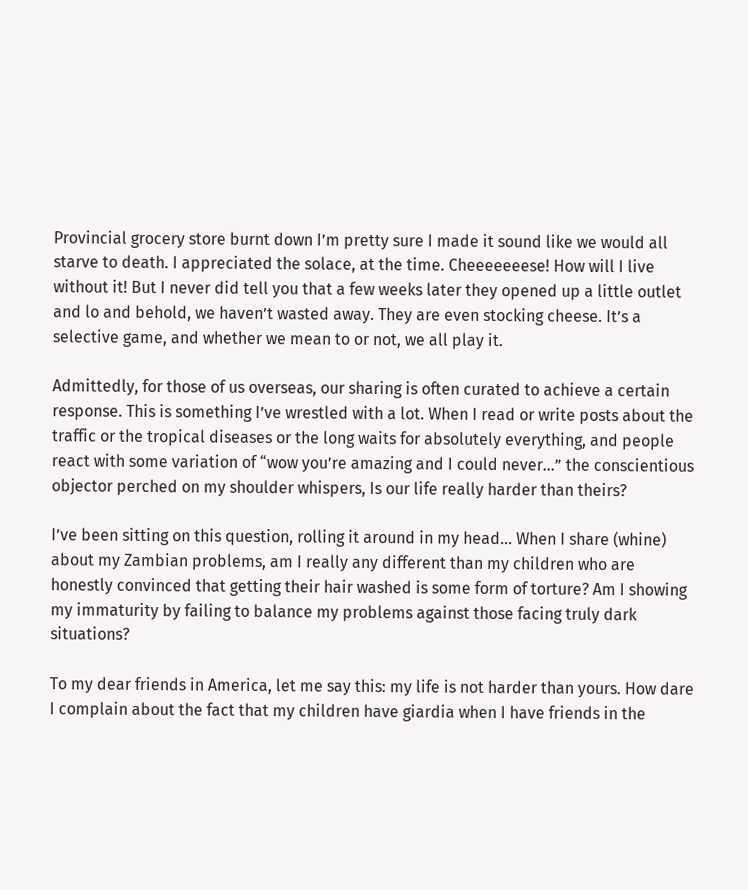Provincial grocery store burnt down I’m pretty sure I made it sound like we would all starve to death. I appreciated the solace, at the time. Cheeeeeeese! How will I live without it! But I never did tell you that a few weeks later they opened up a little outlet and lo and behold, we haven’t wasted away. They are even stocking cheese. It’s a selective game, and whether we mean to or not, we all play it.

Admittedly, for those of us overseas, our sharing is often curated to achieve a certain response. This is something I’ve wrestled with a lot. When I read or write posts about the traffic or the tropical diseases or the long waits for absolutely everything, and people react with some variation of “wow you’re amazing and I could never…” the conscientious objector perched on my shoulder whispers, Is our life really harder than theirs?

I’ve been sitting on this question, rolling it around in my head… When I share (whine) about my Zambian problems, am I really any different than my children who are honestly convinced that getting their hair washed is some form of torture? Am I showing my immaturity by failing to balance my problems against those facing truly dark situations?

To my dear friends in America, let me say this: my life is not harder than yours. How dare I complain about the fact that my children have giardia when I have friends in the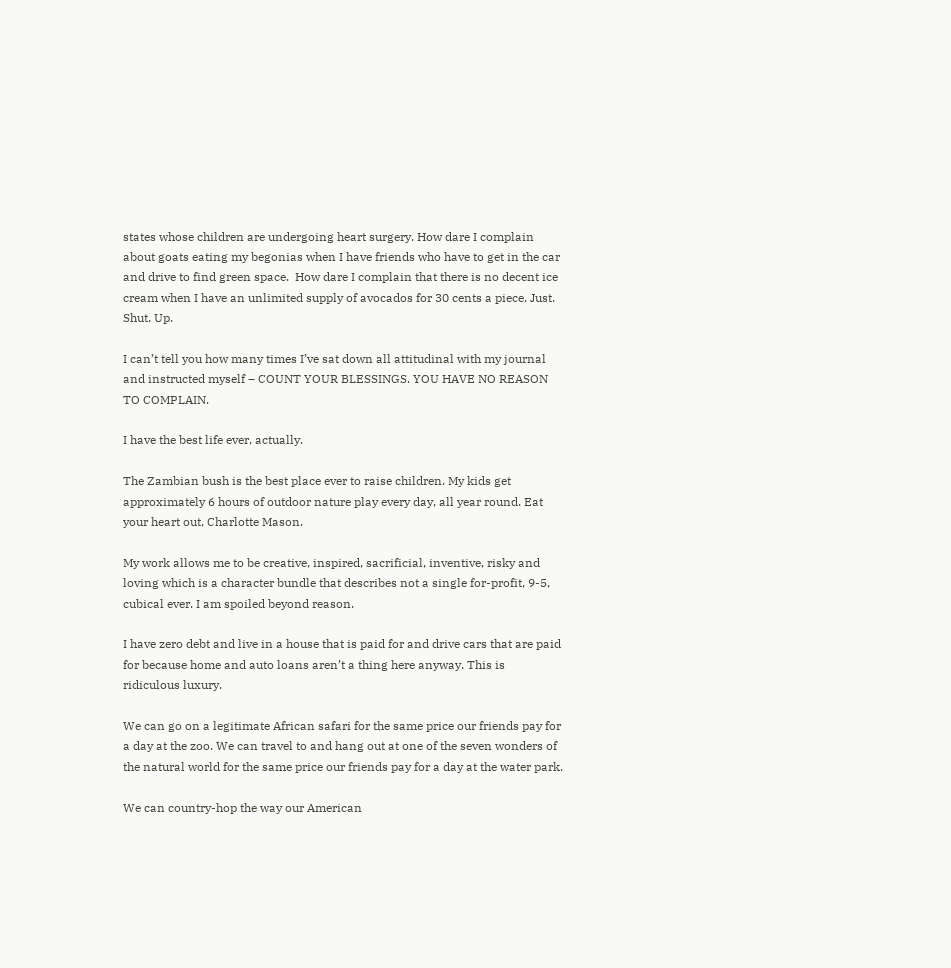states whose children are undergoing heart surgery. How dare I complain about goats eating my begonias when I have friends who have to get in the car and drive to find green space.  How dare I complain that there is no decent ice cream when I have an unlimited supply of avocados for 30 cents a piece. Just. Shut. Up.

I can’t tell you how many times I’ve sat down all attitudinal with my journal and instructed myself – COUNT YOUR BLESSINGS. YOU HAVE NO REASON TO COMPLAIN.

I have the best life ever, actually.

The Zambian bush is the best place ever to raise children. My kids get approximately 6 hours of outdoor nature play every day, all year round. Eat your heart out, Charlotte Mason.

My work allows me to be creative, inspired, sacrificial, inventive, risky and loving which is a character bundle that describes not a single for-profit, 9-5, cubical ever. I am spoiled beyond reason.

I have zero debt and live in a house that is paid for and drive cars that are paid for because home and auto loans aren’t a thing here anyway. This is ridiculous luxury.

We can go on a legitimate African safari for the same price our friends pay for a day at the zoo. We can travel to and hang out at one of the seven wonders of the natural world for the same price our friends pay for a day at the water park.

We can country-hop the way our American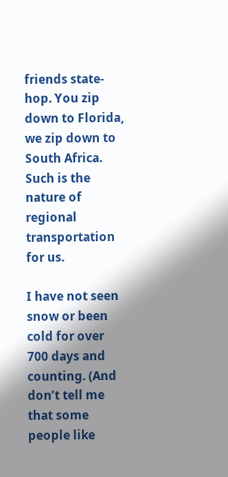friends state-hop. You zip down to Florida, we zip down to South Africa. Such is the nature of regional transportation for us.

I have not seen snow or been cold for over 700 days and counting. (And don’t tell me that some people like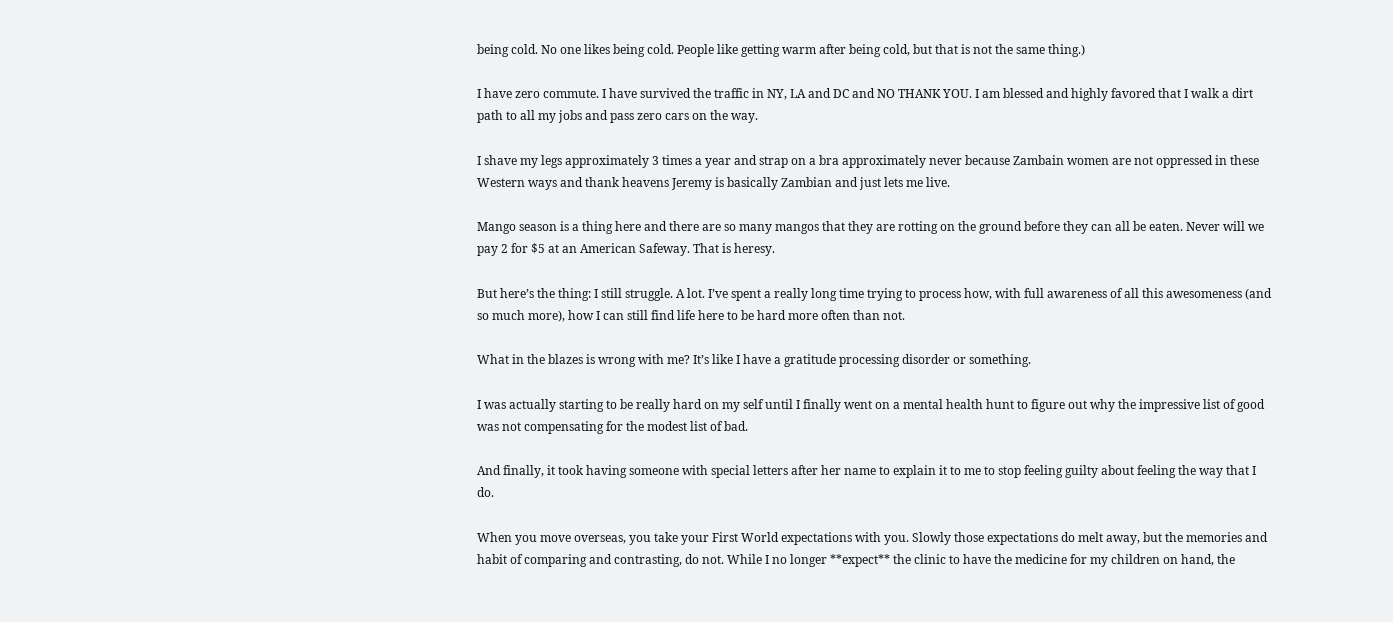being cold. No one likes being cold. People like getting warm after being cold, but that is not the same thing.)

I have zero commute. I have survived the traffic in NY, LA and DC and NO THANK YOU. I am blessed and highly favored that I walk a dirt path to all my jobs and pass zero cars on the way.

I shave my legs approximately 3 times a year and strap on a bra approximately never because Zambain women are not oppressed in these Western ways and thank heavens Jeremy is basically Zambian and just lets me live.

Mango season is a thing here and there are so many mangos that they are rotting on the ground before they can all be eaten. Never will we pay 2 for $5 at an American Safeway. That is heresy.

But here’s the thing: I still struggle. A lot. I’ve spent a really long time trying to process how, with full awareness of all this awesomeness (and so much more), how I can still find life here to be hard more often than not.

What in the blazes is wrong with me? It’s like I have a gratitude processing disorder or something.

I was actually starting to be really hard on my self until I finally went on a mental health hunt to figure out why the impressive list of good was not compensating for the modest list of bad.

And finally, it took having someone with special letters after her name to explain it to me to stop feeling guilty about feeling the way that I do.

When you move overseas, you take your First World expectations with you. Slowly those expectations do melt away, but the memories and habit of comparing and contrasting, do not. While I no longer **expect** the clinic to have the medicine for my children on hand, the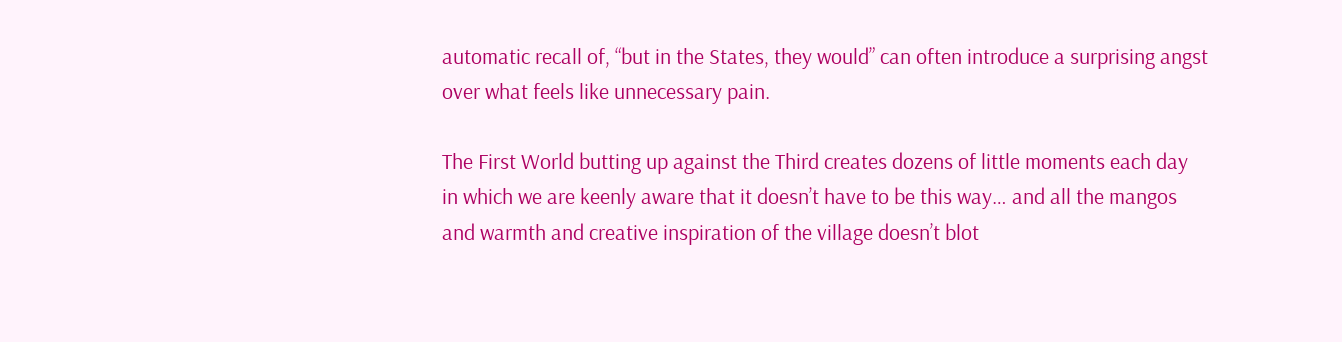automatic recall of, “but in the States, they would” can often introduce a surprising angst over what feels like unnecessary pain.

The First World butting up against the Third creates dozens of little moments each day in which we are keenly aware that it doesn’t have to be this way… and all the mangos and warmth and creative inspiration of the village doesn’t blot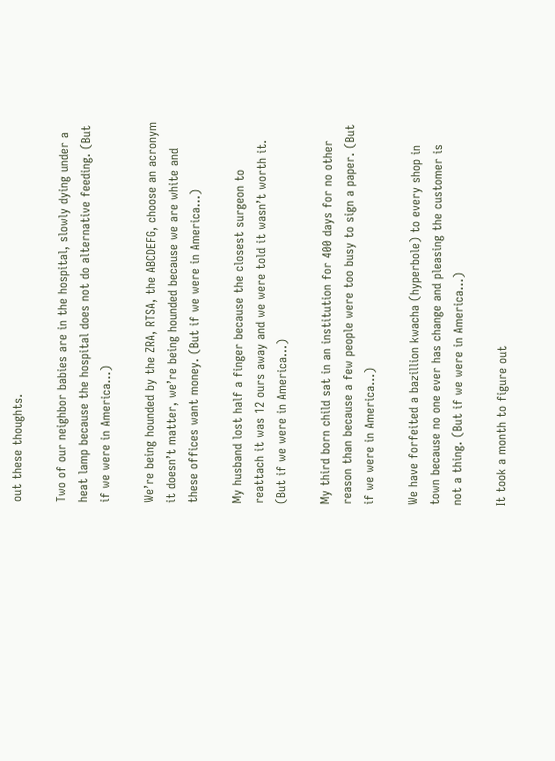out these thoughts.

Two of our neighbor babies are in the hospital, slowly dying under a heat lamp because the hospital does not do alternative feeding. (But if we were in America…)

We’re being hounded by the ZRA, RTSA, the ABCDEFG, choose an acronym it doesn’t matter, we’re being hounded because we are white and these offices want money. (But if we were in America…)

My husband lost half a finger because the closest surgeon to reattach it was 12 ours away and we were told it wasn’t worth it. (But if we were in America…)

My third born child sat in an institution for 400 days for no other reason than because a few people were too busy to sign a paper. (But if we were in America…)

We have forfeited a bazillion kwacha (hyperbole) to every shop in town because no one ever has change and pleasing the customer is not a thing. (But if we were in America…)

It took a month to figure out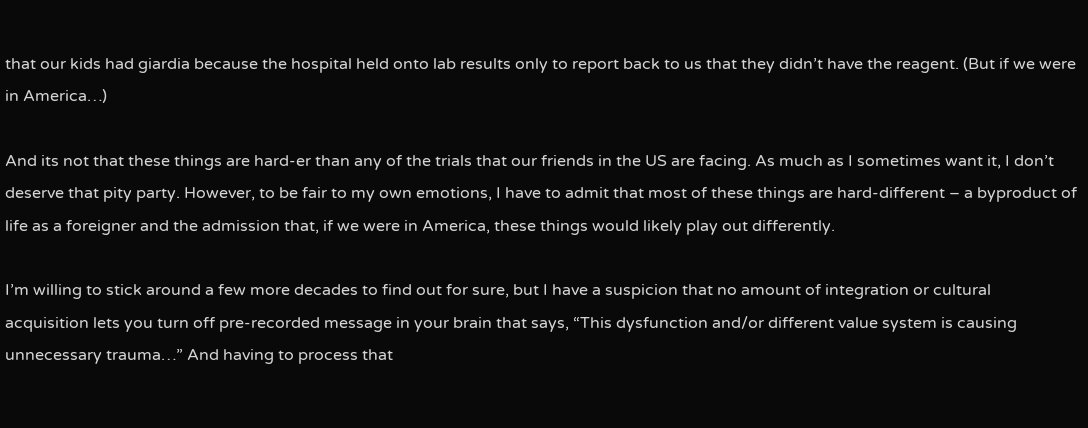that our kids had giardia because the hospital held onto lab results only to report back to us that they didn’t have the reagent. (But if we were in America…)

And its not that these things are hard-er than any of the trials that our friends in the US are facing. As much as I sometimes want it, I don’t deserve that pity party. However, to be fair to my own emotions, I have to admit that most of these things are hard-different – a byproduct of life as a foreigner and the admission that, if we were in America, these things would likely play out differently.

I’m willing to stick around a few more decades to find out for sure, but I have a suspicion that no amount of integration or cultural acquisition lets you turn off pre-recorded message in your brain that says, “This dysfunction and/or different value system is causing unnecessary trauma…” And having to process that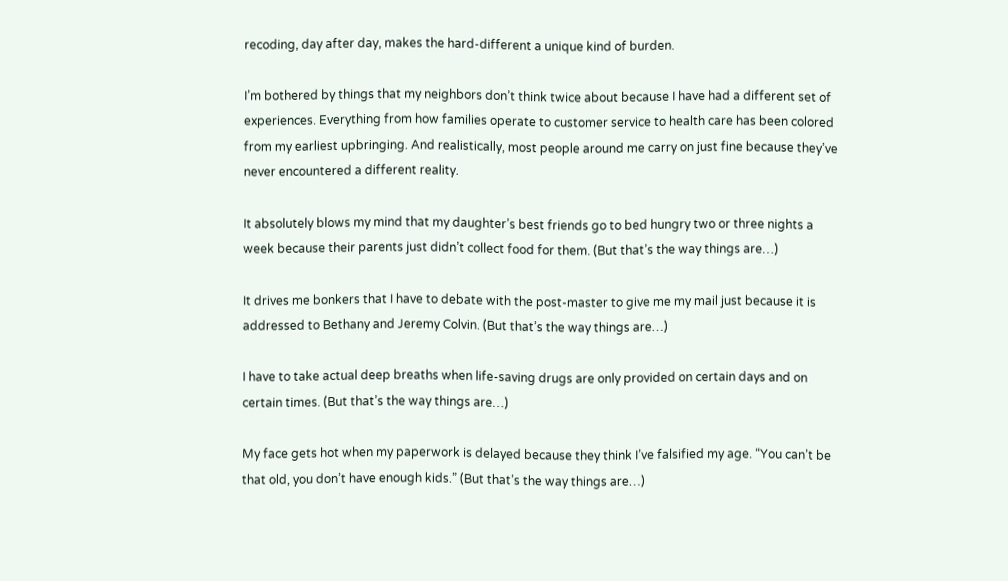recoding, day after day, makes the hard-different a unique kind of burden.

I’m bothered by things that my neighbors don’t think twice about because I have had a different set of experiences. Everything from how families operate to customer service to health care has been colored from my earliest upbringing. And realistically, most people around me carry on just fine because they’ve never encountered a different reality.

It absolutely blows my mind that my daughter’s best friends go to bed hungry two or three nights a week because their parents just didn’t collect food for them. (But that’s the way things are…)

It drives me bonkers that I have to debate with the post-master to give me my mail just because it is addressed to Bethany and Jeremy Colvin. (But that’s the way things are…)

I have to take actual deep breaths when life-saving drugs are only provided on certain days and on certain times. (But that’s the way things are…)

My face gets hot when my paperwork is delayed because they think I’ve falsified my age. “You can’t be that old, you don’t have enough kids.” (But that’s the way things are…)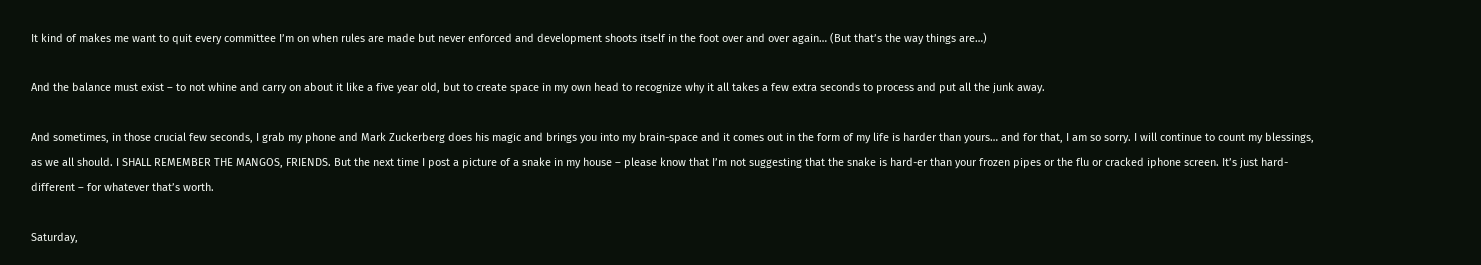It kind of makes me want to quit every committee I’m on when rules are made but never enforced and development shoots itself in the foot over and over again… (But that’s the way things are…)

And the balance must exist – to not whine and carry on about it like a five year old, but to create space in my own head to recognize why it all takes a few extra seconds to process and put all the junk away.

And sometimes, in those crucial few seconds, I grab my phone and Mark Zuckerberg does his magic and brings you into my brain-space and it comes out in the form of my life is harder than yours… and for that, I am so sorry. I will continue to count my blessings, as we all should. I SHALL REMEMBER THE MANGOS, FRIENDS. But the next time I post a picture of a snake in my house – please know that I’m not suggesting that the snake is hard-er than your frozen pipes or the flu or cracked iphone screen. It’s just hard-different – for whatever that’s worth.

Saturday,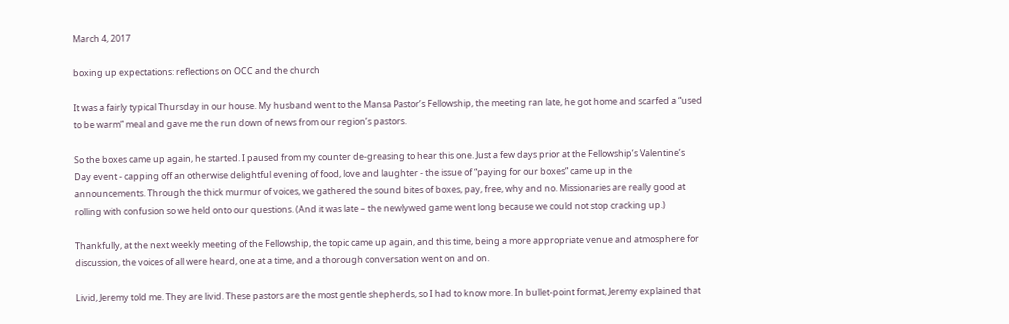March 4, 2017

boxing up expectations: reflections on OCC and the church

It was a fairly typical Thursday in our house. My husband went to the Mansa Pastor’s Fellowship, the meeting ran late, he got home and scarfed a “used to be warm” meal and gave me the run down of news from our region’s pastors.

So the boxes came up again, he started. I paused from my counter de-greasing to hear this one. Just a few days prior at the Fellowship’s Valentine’s Day event - capping off an otherwise delightful evening of food, love and laughter - the issue of “paying for our boxes” came up in the announcements. Through the thick murmur of voices, we gathered the sound bites of boxes, pay, free, why and no. Missionaries are really good at rolling with confusion so we held onto our questions. (And it was late – the newlywed game went long because we could not stop cracking up.)

Thankfully, at the next weekly meeting of the Fellowship, the topic came up again, and this time, being a more appropriate venue and atmosphere for discussion, the voices of all were heard, one at a time, and a thorough conversation went on and on.

Livid, Jeremy told me. They are livid. These pastors are the most gentle shepherds, so I had to know more. In bullet-point format, Jeremy explained that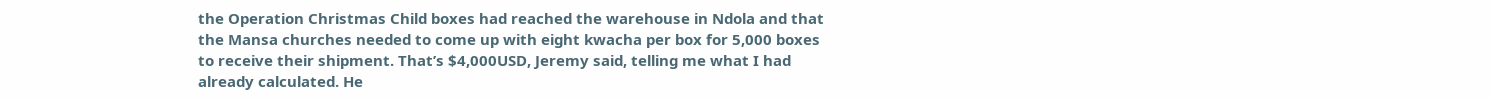the Operation Christmas Child boxes had reached the warehouse in Ndola and that the Mansa churches needed to come up with eight kwacha per box for 5,000 boxes to receive their shipment. That’s $4,000USD, Jeremy said, telling me what I had already calculated. He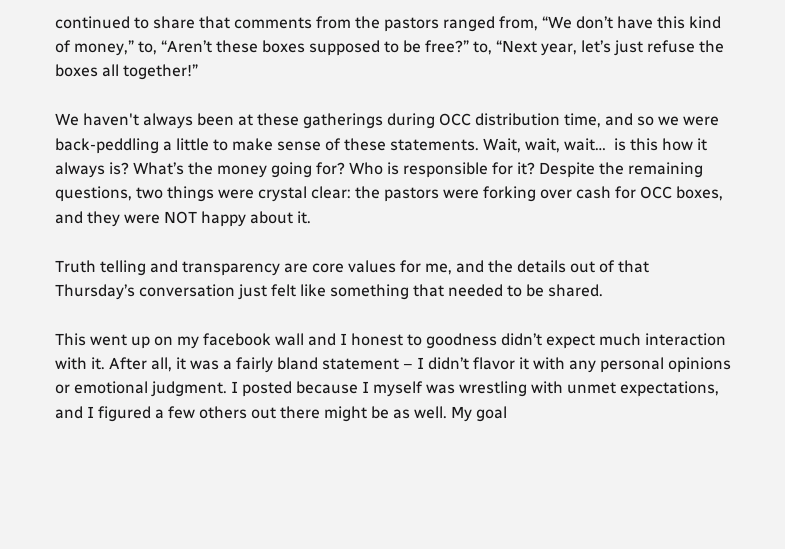continued to share that comments from the pastors ranged from, “We don’t have this kind of money,” to, “Aren’t these boxes supposed to be free?” to, “Next year, let’s just refuse the boxes all together!”

We haven't always been at these gatherings during OCC distribution time, and so we were back-peddling a little to make sense of these statements. Wait, wait, wait…  is this how it always is? What’s the money going for? Who is responsible for it? Despite the remaining questions, two things were crystal clear: the pastors were forking over cash for OCC boxes, and they were NOT happy about it.

Truth telling and transparency are core values for me, and the details out of that Thursday’s conversation just felt like something that needed to be shared.

This went up on my facebook wall and I honest to goodness didn’t expect much interaction with it. After all, it was a fairly bland statement – I didn’t flavor it with any personal opinions or emotional judgment. I posted because I myself was wrestling with unmet expectations, and I figured a few others out there might be as well. My goal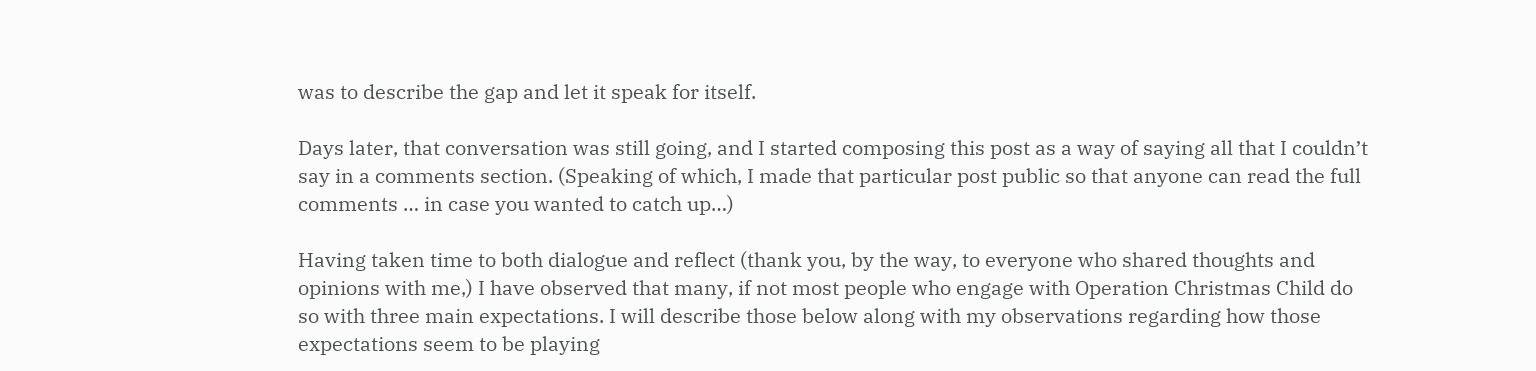was to describe the gap and let it speak for itself.

Days later, that conversation was still going, and I started composing this post as a way of saying all that I couldn’t say in a comments section. (Speaking of which, I made that particular post public so that anyone can read the full comments … in case you wanted to catch up…)

Having taken time to both dialogue and reflect (thank you, by the way, to everyone who shared thoughts and opinions with me,) I have observed that many, if not most people who engage with Operation Christmas Child do so with three main expectations. I will describe those below along with my observations regarding how those expectations seem to be playing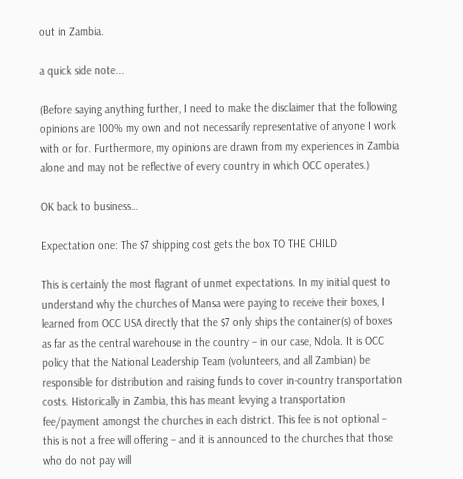out in Zambia.

a quick side note...

(Before saying anything further, I need to make the disclaimer that the following opinions are 100% my own and not necessarily representative of anyone I work with or for. Furthermore, my opinions are drawn from my experiences in Zambia alone and may not be reflective of every country in which OCC operates.)

OK back to business…

Expectation one: The $7 shipping cost gets the box TO THE CHILD

This is certainly the most flagrant of unmet expectations. In my initial quest to understand why the churches of Mansa were paying to receive their boxes, I learned from OCC USA directly that the $7 only ships the container(s) of boxes as far as the central warehouse in the country – in our case, Ndola. It is OCC policy that the National Leadership Team (volunteers, and all Zambian) be responsible for distribution and raising funds to cover in-country transportation costs. Historically in Zambia, this has meant levying a transportation fee/payment amongst the churches in each district. This fee is not optional – this is not a free will offering – and it is announced to the churches that those who do not pay will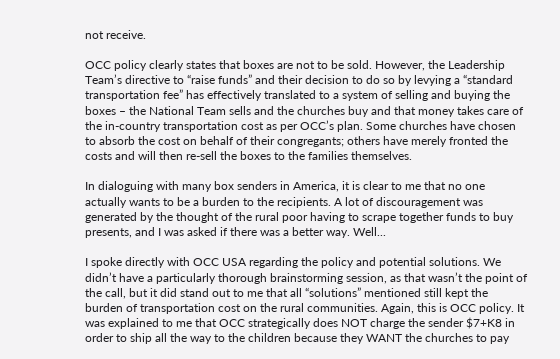not receive.

OCC policy clearly states that boxes are not to be sold. However, the Leadership Team’s directive to “raise funds” and their decision to do so by levying a “standard transportation fee” has effectively translated to a system of selling and buying the boxes – the National Team sells and the churches buy and that money takes care of the in-country transportation cost as per OCC’s plan. Some churches have chosen to absorb the cost on behalf of their congregants; others have merely fronted the costs and will then re-sell the boxes to the families themselves.

In dialoguing with many box senders in America, it is clear to me that no one actually wants to be a burden to the recipients. A lot of discouragement was generated by the thought of the rural poor having to scrape together funds to buy presents, and I was asked if there was a better way. Well...

I spoke directly with OCC USA regarding the policy and potential solutions. We didn’t have a particularly thorough brainstorming session, as that wasn’t the point of the call, but it did stand out to me that all “solutions” mentioned still kept the burden of transportation cost on the rural communities. Again, this is OCC policy. It was explained to me that OCC strategically does NOT charge the sender $7+K8 in order to ship all the way to the children because they WANT the churches to pay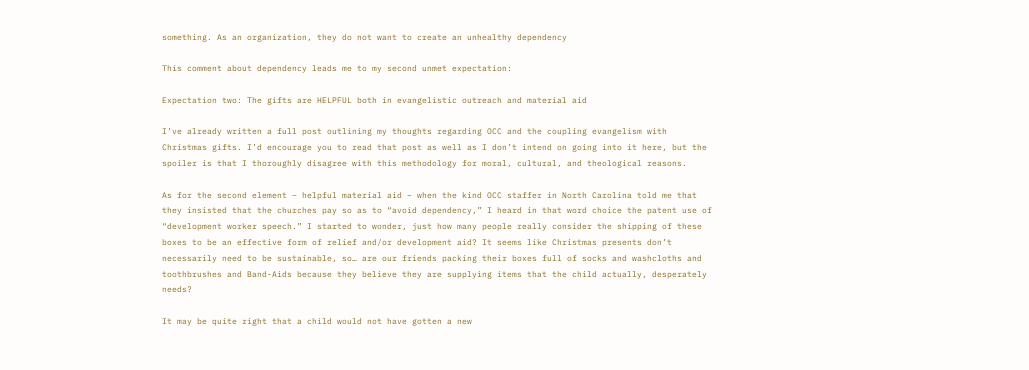something. As an organization, they do not want to create an unhealthy dependency

This comment about dependency leads me to my second unmet expectation:

Expectation two: The gifts are HELPFUL both in evangelistic outreach and material aid

I’ve already written a full post outlining my thoughts regarding OCC and the coupling evangelism with Christmas gifts. I’d encourage you to read that post as well as I don’t intend on going into it here, but the spoiler is that I thoroughly disagree with this methodology for moral, cultural, and theological reasons.

As for the second element – helpful material aid – when the kind OCC staffer in North Carolina told me that they insisted that the churches pay so as to “avoid dependency,” I heard in that word choice the patent use of “development worker speech.” I started to wonder, just how many people really consider the shipping of these boxes to be an effective form of relief and/or development aid? It seems like Christmas presents don’t necessarily need to be sustainable, so… are our friends packing their boxes full of socks and washcloths and toothbrushes and Band-Aids because they believe they are supplying items that the child actually, desperately needs?

It may be quite right that a child would not have gotten a new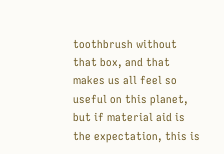toothbrush without that box, and that makes us all feel so useful on this planet, but if material aid is the expectation, this is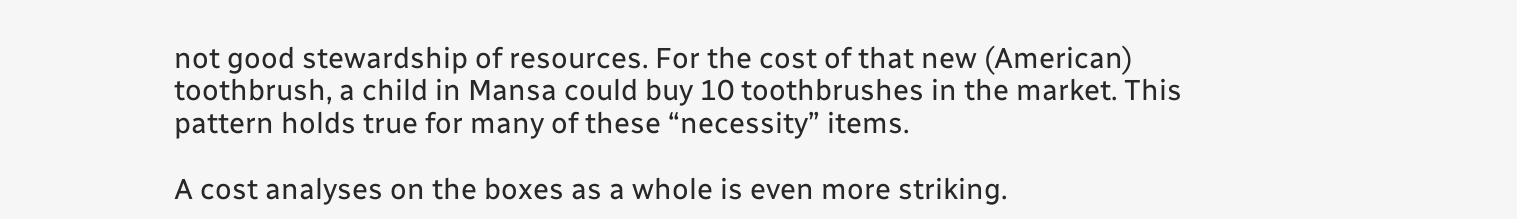not good stewardship of resources. For the cost of that new (American) toothbrush, a child in Mansa could buy 10 toothbrushes in the market. This pattern holds true for many of these “necessity” items.

A cost analyses on the boxes as a whole is even more striking.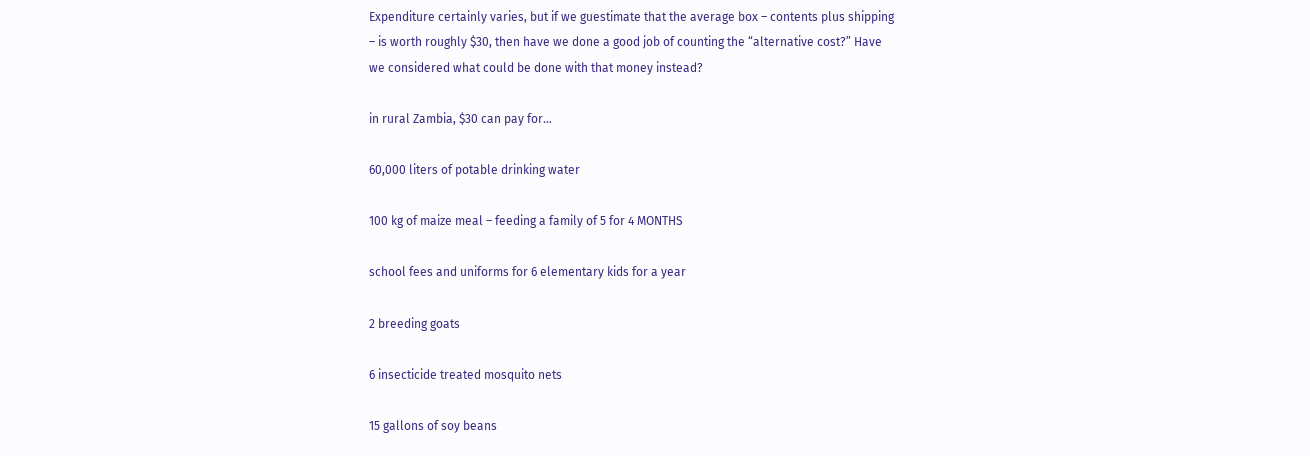Expenditure certainly varies, but if we guestimate that the average box – contents plus shipping – is worth roughly $30, then have we done a good job of counting the “alternative cost?” Have we considered what could be done with that money instead?

in rural Zambia, $30 can pay for…

60,000 liters of potable drinking water

100 kg of maize meal – feeding a family of 5 for 4 MONTHS

school fees and uniforms for 6 elementary kids for a year

2 breeding goats

6 insecticide treated mosquito nets

15 gallons of soy beans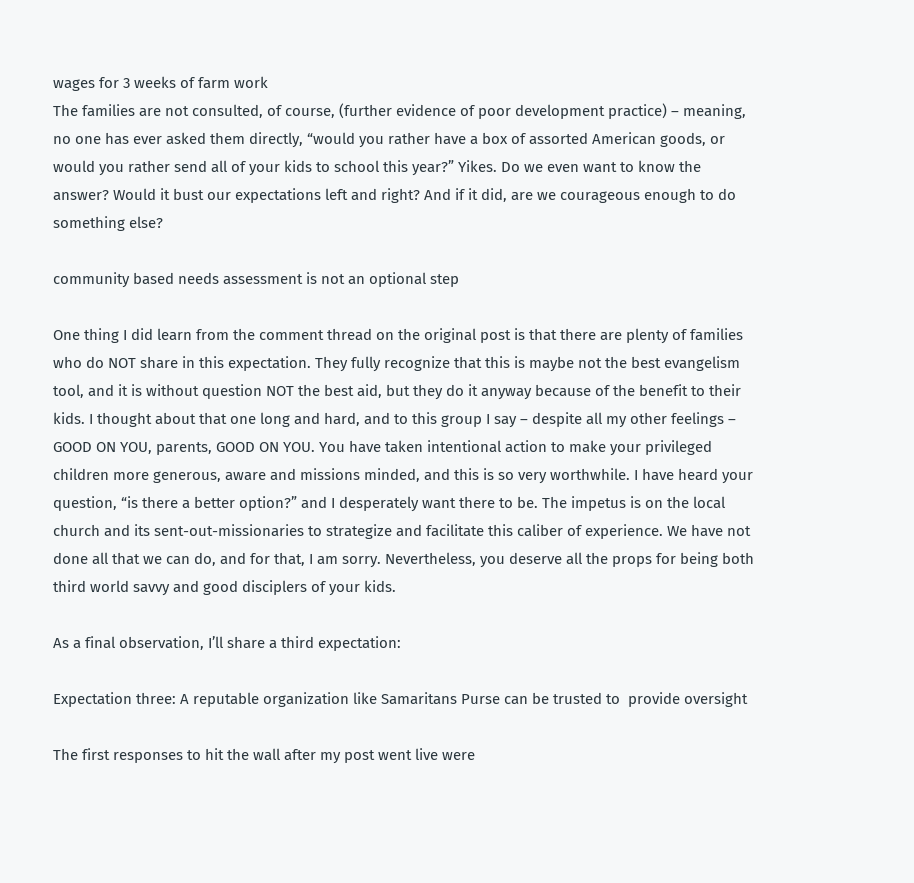wages for 3 weeks of farm work
The families are not consulted, of course, (further evidence of poor development practice) – meaning, no one has ever asked them directly, “would you rather have a box of assorted American goods, or would you rather send all of your kids to school this year?” Yikes. Do we even want to know the answer? Would it bust our expectations left and right? And if it did, are we courageous enough to do something else?

community based needs assessment is not an optional step

One thing I did learn from the comment thread on the original post is that there are plenty of families who do NOT share in this expectation. They fully recognize that this is maybe not the best evangelism tool, and it is without question NOT the best aid, but they do it anyway because of the benefit to their kids. I thought about that one long and hard, and to this group I say – despite all my other feelings – GOOD ON YOU, parents, GOOD ON YOU. You have taken intentional action to make your privileged children more generous, aware and missions minded, and this is so very worthwhile. I have heard your question, “is there a better option?” and I desperately want there to be. The impetus is on the local church and its sent-out-missionaries to strategize and facilitate this caliber of experience. We have not done all that we can do, and for that, I am sorry. Nevertheless, you deserve all the props for being both third world savvy and good disciplers of your kids.

As a final observation, I’ll share a third expectation:

Expectation three: A reputable organization like Samaritans Purse can be trusted to  provide oversight

The first responses to hit the wall after my post went live were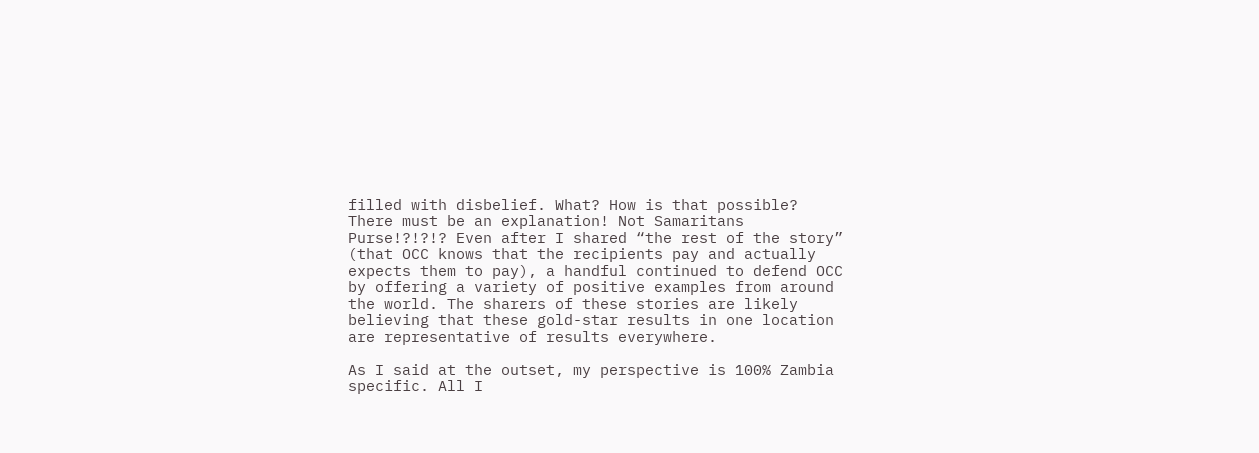filled with disbelief. What? How is that possible? There must be an explanation! Not Samaritans Purse!?!?!? Even after I shared “the rest of the story” (that OCC knows that the recipients pay and actually expects them to pay), a handful continued to defend OCC by offering a variety of positive examples from around the world. The sharers of these stories are likely believing that these gold-star results in one location are representative of results everywhere.

As I said at the outset, my perspective is 100% Zambia specific. All I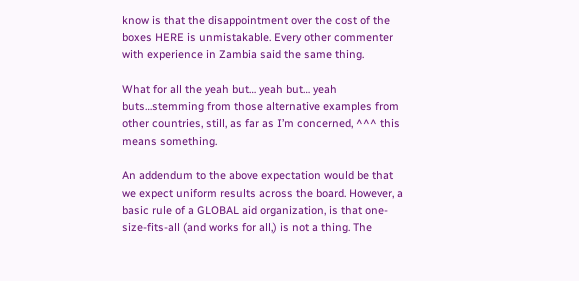know is that the disappointment over the cost of the boxes HERE is unmistakable. Every other commenter with experience in Zambia said the same thing.

What for all the yeah but… yeah but… yeah buts…stemming from those alternative examples from other countries, still, as far as I’m concerned, ^^^ this means something.

An addendum to the above expectation would be that we expect uniform results across the board. However, a basic rule of a GLOBAL aid organization, is that one-size-fits-all (and works for all,) is not a thing. The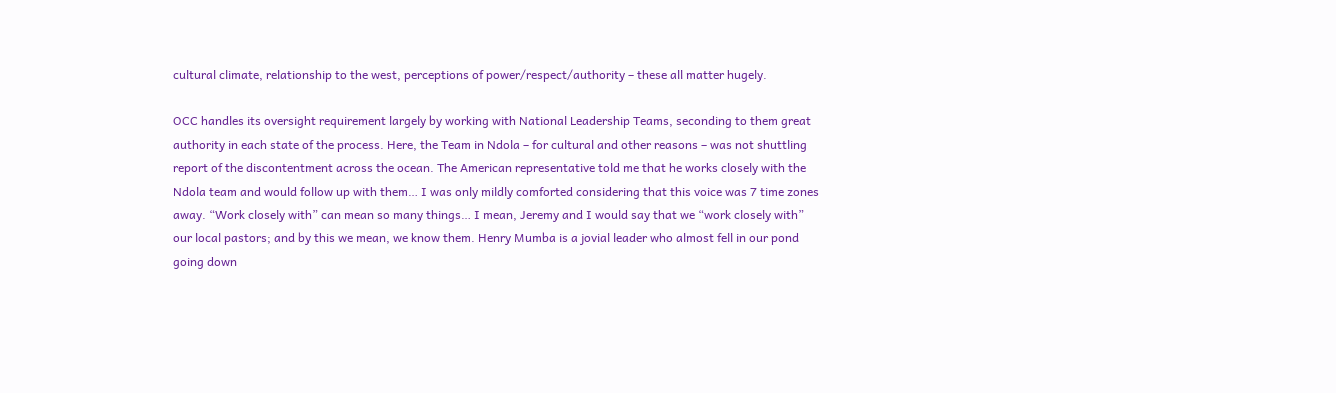cultural climate, relationship to the west, perceptions of power/respect/authority – these all matter hugely.

OCC handles its oversight requirement largely by working with National Leadership Teams, seconding to them great authority in each state of the process. Here, the Team in Ndola – for cultural and other reasons – was not shuttling report of the discontentment across the ocean. The American representative told me that he works closely with the Ndola team and would follow up with them… I was only mildly comforted considering that this voice was 7 time zones away. “Work closely with” can mean so many things… I mean, Jeremy and I would say that we “work closely with” our local pastors; and by this we mean, we know them. Henry Mumba is a jovial leader who almost fell in our pond going down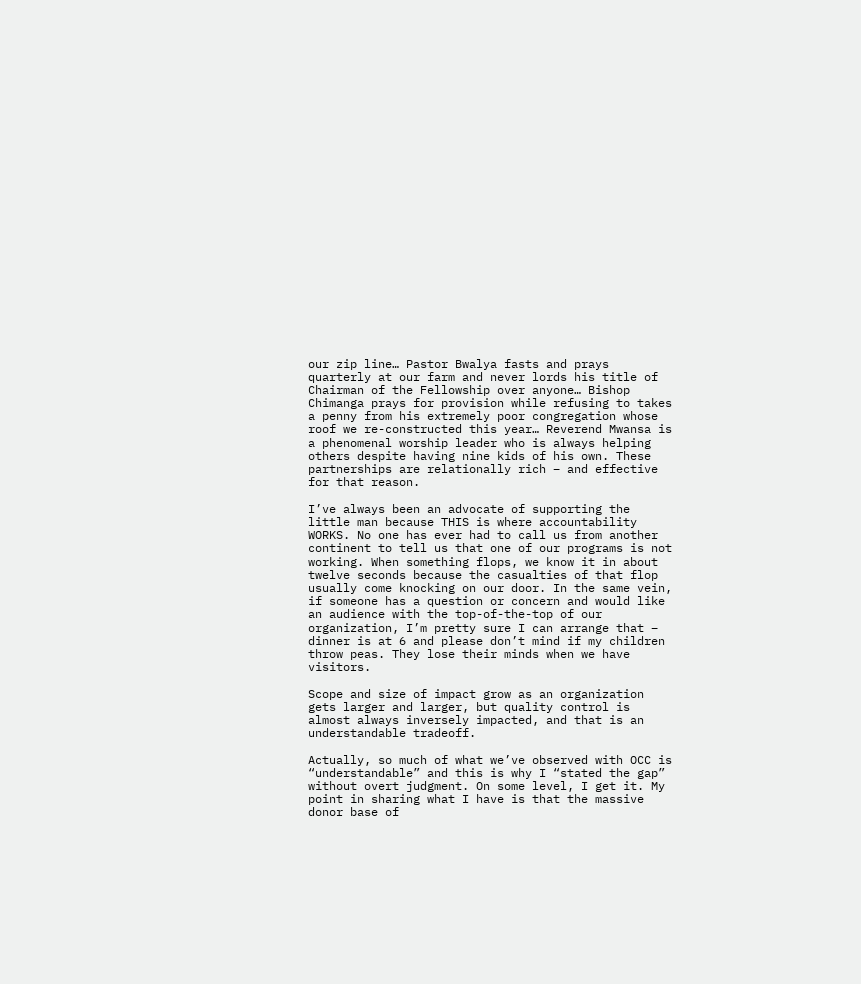our zip line… Pastor Bwalya fasts and prays quarterly at our farm and never lords his title of Chairman of the Fellowship over anyone… Bishop Chimanga prays for provision while refusing to takes a penny from his extremely poor congregation whose roof we re-constructed this year… Reverend Mwansa is a phenomenal worship leader who is always helping others despite having nine kids of his own. These partnerships are relationally rich – and effective for that reason.

I’ve always been an advocate of supporting the little man because THIS is where accountability WORKS. No one has ever had to call us from another continent to tell us that one of our programs is not working. When something flops, we know it in about twelve seconds because the casualties of that flop usually come knocking on our door. In the same vein, if someone has a question or concern and would like an audience with the top-of-the-top of our organization, I’m pretty sure I can arrange that – dinner is at 6 and please don’t mind if my children throw peas. They lose their minds when we have visitors.

Scope and size of impact grow as an organization gets larger and larger, but quality control is almost always inversely impacted, and that is an understandable tradeoff.

Actually, so much of what we’ve observed with OCC is “understandable” and this is why I “stated the gap” without overt judgment. On some level, I get it. My point in sharing what I have is that the massive donor base of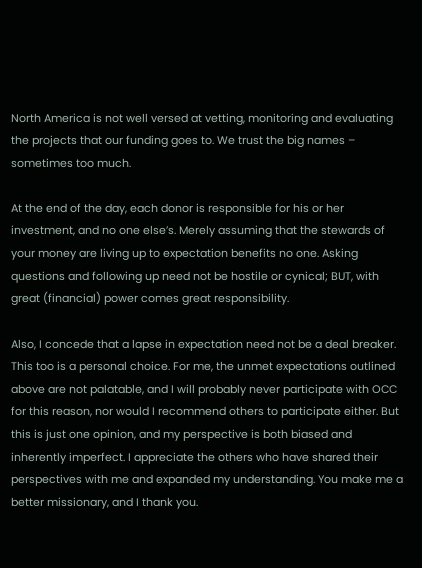North America is not well versed at vetting, monitoring and evaluating the projects that our funding goes to. We trust the big names – sometimes too much.

At the end of the day, each donor is responsible for his or her investment, and no one else’s. Merely assuming that the stewards of your money are living up to expectation benefits no one. Asking questions and following up need not be hostile or cynical; BUT, with great (financial) power comes great responsibility.

Also, I concede that a lapse in expectation need not be a deal breaker. This too is a personal choice. For me, the unmet expectations outlined above are not palatable, and I will probably never participate with OCC for this reason, nor would I recommend others to participate either. But this is just one opinion, and my perspective is both biased and inherently imperfect. I appreciate the others who have shared their perspectives with me and expanded my understanding. You make me a better missionary, and I thank you.